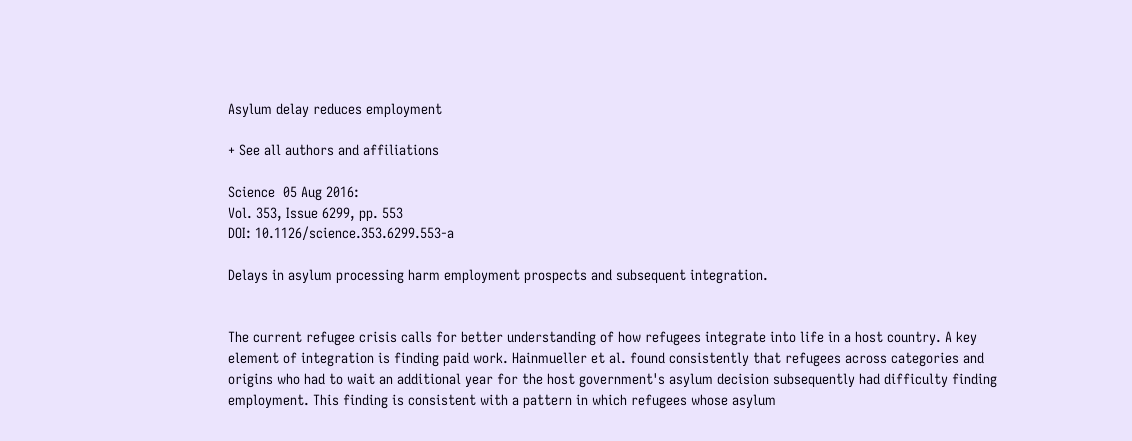Asylum delay reduces employment

+ See all authors and affiliations

Science  05 Aug 2016:
Vol. 353, Issue 6299, pp. 553
DOI: 10.1126/science.353.6299.553-a

Delays in asylum processing harm employment prospects and subsequent integration.


The current refugee crisis calls for better understanding of how refugees integrate into life in a host country. A key element of integration is finding paid work. Hainmueller et al. found consistently that refugees across categories and origins who had to wait an additional year for the host government's asylum decision subsequently had difficulty finding employment. This finding is consistent with a pattern in which refugees whose asylum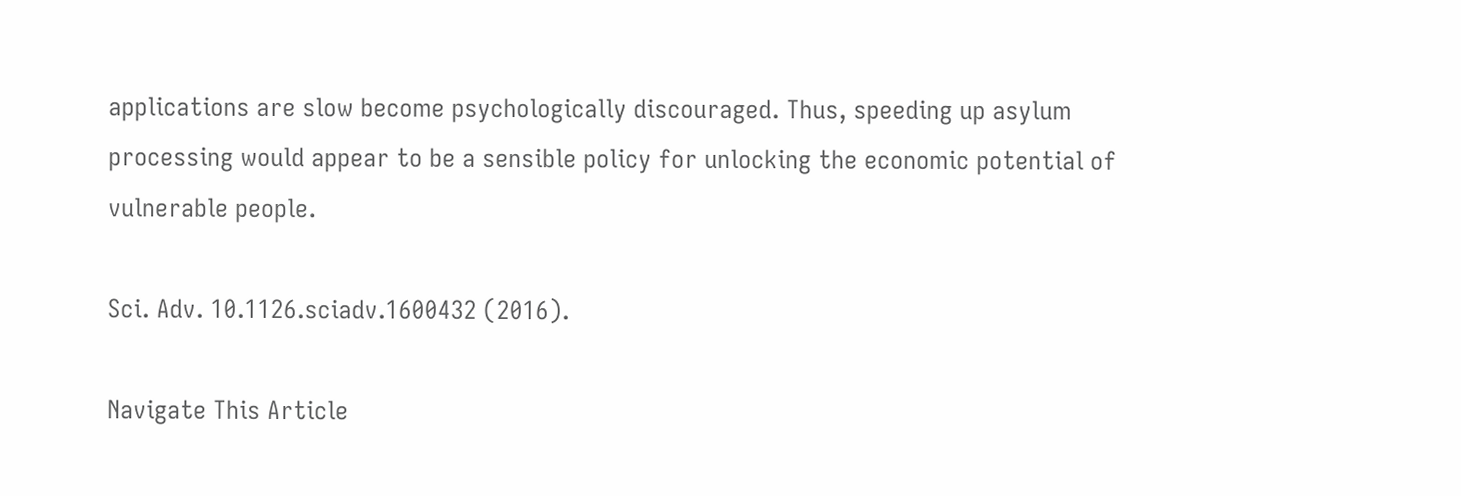applications are slow become psychologically discouraged. Thus, speeding up asylum processing would appear to be a sensible policy for unlocking the economic potential of vulnerable people.

Sci. Adv. 10.1126.sciadv.1600432 (2016).

Navigate This Article